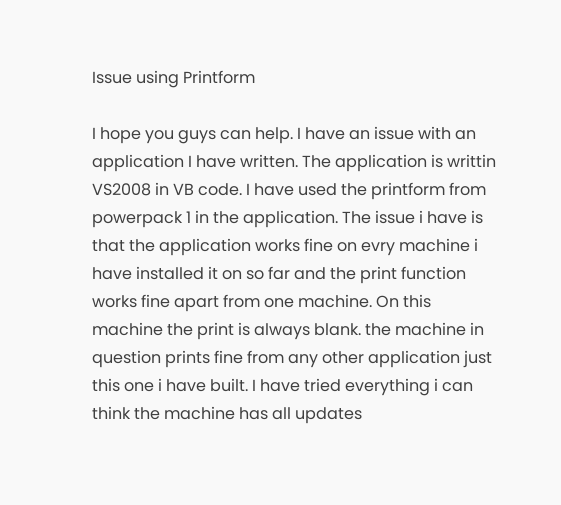Issue using Printform

I hope you guys can help. I have an issue with an application I have written. The application is writtin VS2008 in VB code. I have used the printform from powerpack 1 in the application. The issue i have is that the application works fine on evry machine i have installed it on so far and the print function works fine apart from one machine. On this machine the print is always blank. the machine in question prints fine from any other application just this one i have built. I have tried everything i can think the machine has all updates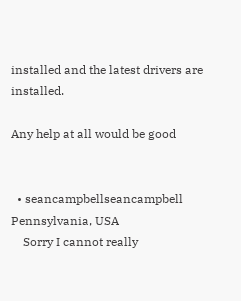installed and the latest drivers are installed.

Any help at all would be good


  • seancampbellseancampbell Pennsylvania, USA
    Sorry I cannot really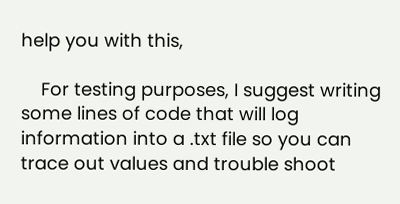help you with this,

    For testing purposes, I suggest writing some lines of code that will log information into a .txt file so you can trace out values and trouble shoot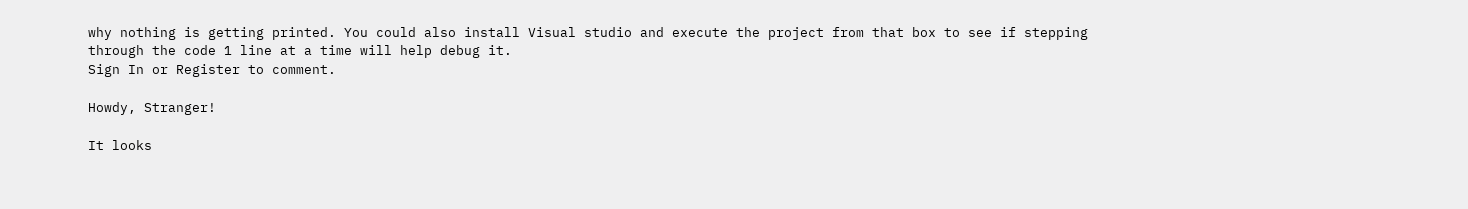why nothing is getting printed. You could also install Visual studio and execute the project from that box to see if stepping through the code 1 line at a time will help debug it.
Sign In or Register to comment.

Howdy, Stranger!

It looks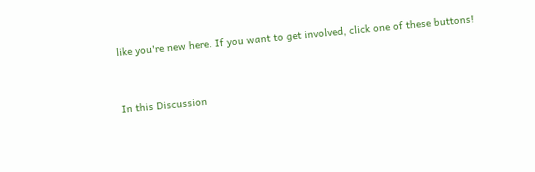like you're new here. If you want to get involved, click one of these buttons!


In this Discussion